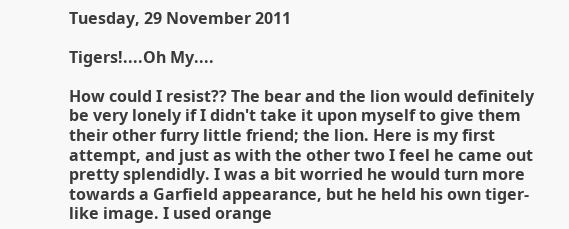Tuesday, 29 November 2011

Tigers!....Oh My....

How could I resist?? The bear and the lion would definitely be very lonely if I didn't take it upon myself to give them their other furry little friend; the lion. Here is my first attempt, and just as with the other two I feel he came out pretty splendidly. I was a bit worried he would turn more towards a Garfield appearance, but he held his own tiger-like image. I used orange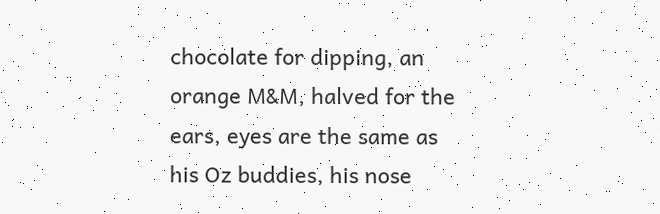chocolate for dipping, an orange M&M, halved for the ears, eyes are the same as his Oz buddies, his nose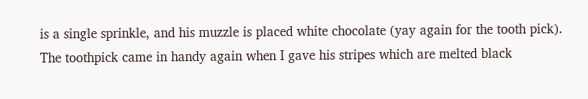is a single sprinkle, and his muzzle is placed white chocolate (yay again for the tooth pick). The toothpick came in handy again when I gave his stripes which are melted black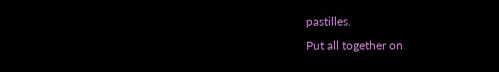pastilles.
Put all together on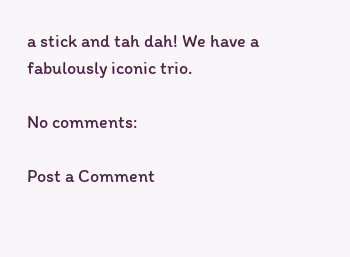a stick and tah dah! We have a fabulously iconic trio.

No comments:

Post a Comment